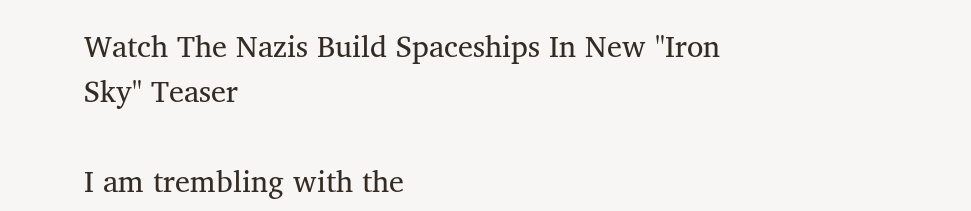Watch The Nazis Build Spaceships In New "Iron Sky" Teaser

I am trembling with the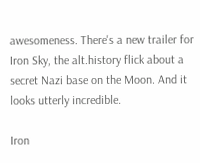awesomeness. There's a new trailer for Iron Sky, the alt.history flick about a secret Nazi base on the Moon. And it looks utterly incredible.

Iron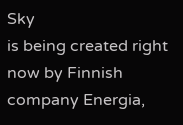Sky
is being created right now by Finnish company Energia,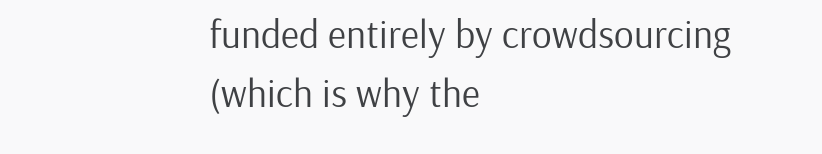funded entirely by crowdsourcing (which is why the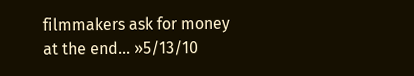filmmakers ask for money at the end… »5/13/10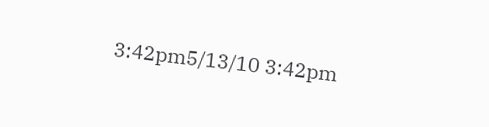3:42pm5/13/10 3:42pm